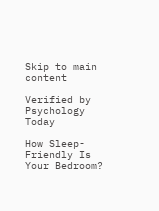Skip to main content

Verified by Psychology Today

How Sleep-Friendly Is Your Bedroom?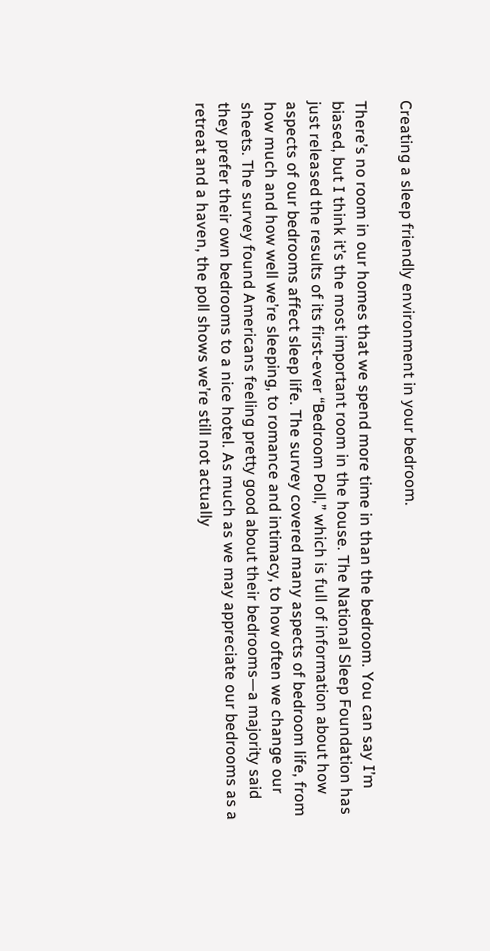Creating a sleep friendly environment in your bedroom.

There’s no room in our homes that we spend more time in than the bedroom. You can say I’m biased, but I think it’s the most important room in the house. The National Sleep Foundation has just released the results of its first-ever “Bedroom Poll,” which is full of information about how aspects of our bedrooms affect sleep life. The survey covered many aspects of bedroom life, from how much and how well we’re sleeping, to romance and intimacy, to how often we change our sheets. The survey found Americans feeling pretty good about their bedrooms—a majority said they prefer their own bedrooms to a nice hotel. As much as we may appreciate our bedrooms as a retreat and a haven, the poll shows we’re still not actually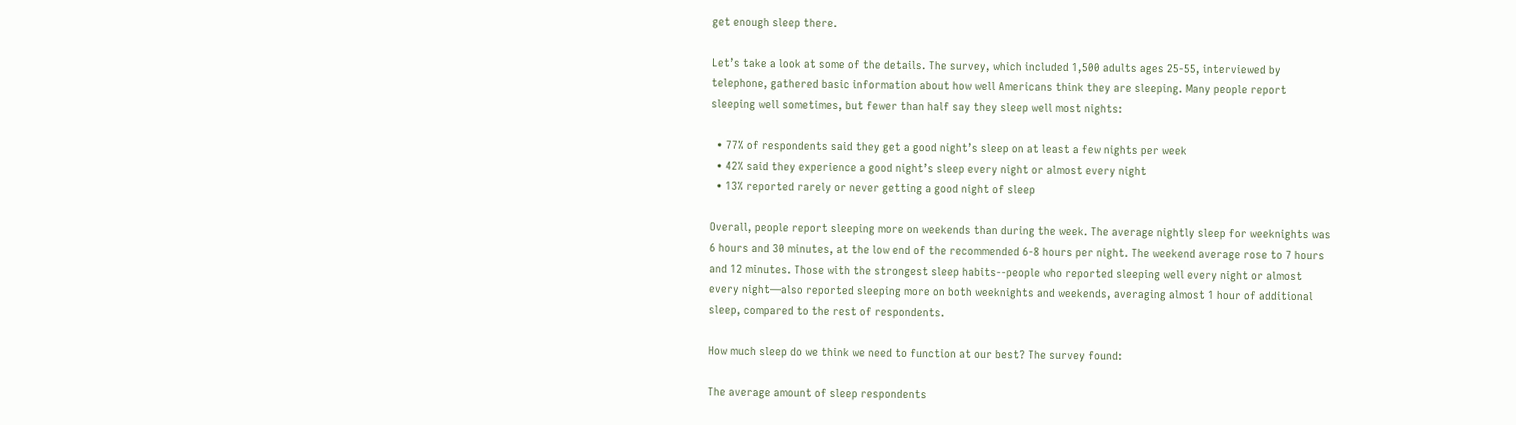get enough sleep there.

Let’s take a look at some of the details. The survey, which included 1,500 adults ages 25-55, interviewed by telephone, gathered basic information about how well Americans think they are sleeping. Many people report sleeping well sometimes, but fewer than half say they sleep well most nights:

  • 77% of respondents said they get a good night’s sleep on at least a few nights per week
  • 42% said they experience a good night’s sleep every night or almost every night
  • 13% reported rarely or never getting a good night of sleep

Overall, people report sleeping more on weekends than during the week. The average nightly sleep for weeknights was 6 hours and 30 minutes, at the low end of the recommended 6-8 hours per night. The weekend average rose to 7 hours and 12 minutes. Those with the strongest sleep habits--people who reported sleeping well every night or almost every night—also reported sleeping more on both weeknights and weekends, averaging almost 1 hour of additional sleep, compared to the rest of respondents.

How much sleep do we think we need to function at our best? The survey found:

The average amount of sleep respondents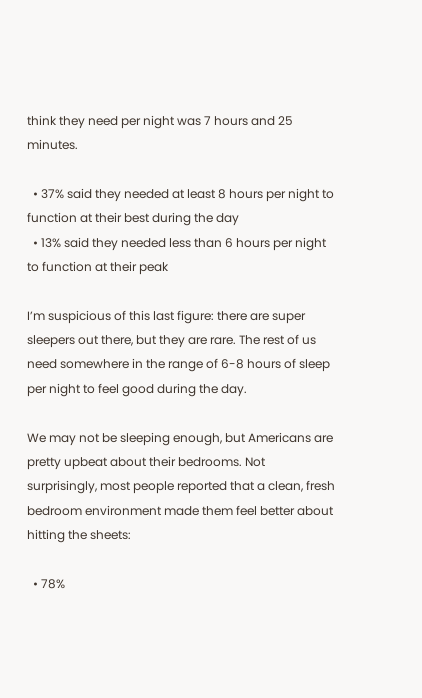think they need per night was 7 hours and 25 minutes.

  • 37% said they needed at least 8 hours per night to function at their best during the day
  • 13% said they needed less than 6 hours per night to function at their peak

I’m suspicious of this last figure: there are super sleepers out there, but they are rare. The rest of us need somewhere in the range of 6-8 hours of sleep per night to feel good during the day.

We may not be sleeping enough, but Americans are pretty upbeat about their bedrooms. Not surprisingly, most people reported that a clean, fresh bedroom environment made them feel better about hitting the sheets:

  • 78%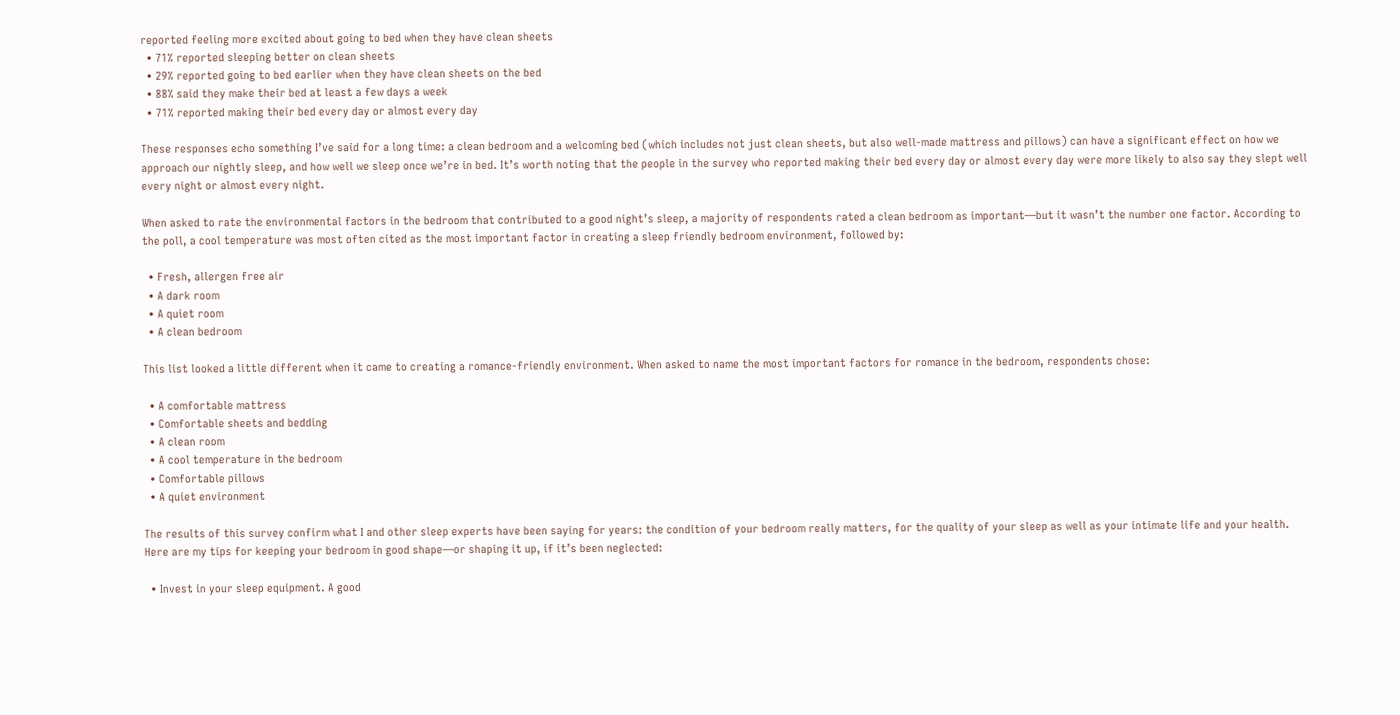reported feeling more excited about going to bed when they have clean sheets
  • 71% reported sleeping better on clean sheets
  • 29% reported going to bed earlier when they have clean sheets on the bed
  • 88% said they make their bed at least a few days a week
  • 71% reported making their bed every day or almost every day

These responses echo something I’ve said for a long time: a clean bedroom and a welcoming bed (which includes not just clean sheets, but also well-made mattress and pillows) can have a significant effect on how we approach our nightly sleep, and how well we sleep once we’re in bed. It’s worth noting that the people in the survey who reported making their bed every day or almost every day were more likely to also say they slept well every night or almost every night.

When asked to rate the environmental factors in the bedroom that contributed to a good night’s sleep, a majority of respondents rated a clean bedroom as important—but it wasn’t the number one factor. According to the poll, a cool temperature was most often cited as the most important factor in creating a sleep friendly bedroom environment, followed by:

  • Fresh, allergen free air
  • A dark room
  • A quiet room
  • A clean bedroom

This list looked a little different when it came to creating a romance-friendly environment. When asked to name the most important factors for romance in the bedroom, respondents chose:

  • A comfortable mattress
  • Comfortable sheets and bedding
  • A clean room
  • A cool temperature in the bedroom
  • Comfortable pillows
  • A quiet environment

The results of this survey confirm what I and other sleep experts have been saying for years: the condition of your bedroom really matters, for the quality of your sleep as well as your intimate life and your health. Here are my tips for keeping your bedroom in good shape—or shaping it up, if it’s been neglected:

  • Invest in your sleep equipment. A good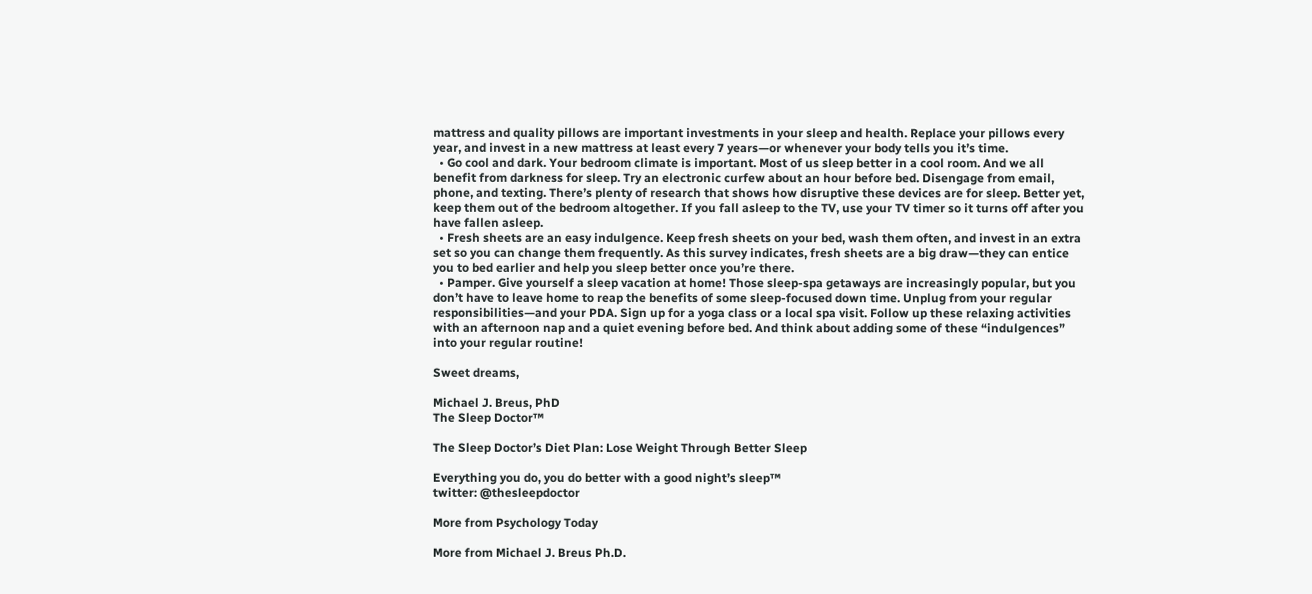mattress and quality pillows are important investments in your sleep and health. Replace your pillows every year, and invest in a new mattress at least every 7 years—or whenever your body tells you it’s time.
  • Go cool and dark. Your bedroom climate is important. Most of us sleep better in a cool room. And we all benefit from darkness for sleep. Try an electronic curfew about an hour before bed. Disengage from email, phone, and texting. There’s plenty of research that shows how disruptive these devices are for sleep. Better yet, keep them out of the bedroom altogether. If you fall asleep to the TV, use your TV timer so it turns off after you have fallen asleep.
  • Fresh sheets are an easy indulgence. Keep fresh sheets on your bed, wash them often, and invest in an extra set so you can change them frequently. As this survey indicates, fresh sheets are a big draw—they can entice you to bed earlier and help you sleep better once you’re there.
  • Pamper. Give yourself a sleep vacation at home! Those sleep-spa getaways are increasingly popular, but you don’t have to leave home to reap the benefits of some sleep-focused down time. Unplug from your regular responsibilities—and your PDA. Sign up for a yoga class or a local spa visit. Follow up these relaxing activities with an afternoon nap and a quiet evening before bed. And think about adding some of these “indulgences” into your regular routine!

Sweet dreams,

Michael J. Breus, PhD
The Sleep Doctor™

The Sleep Doctor’s Diet Plan: Lose Weight Through Better Sleep

Everything you do, you do better with a good night’s sleep™
twitter: @thesleepdoctor

More from Psychology Today

More from Michael J. Breus Ph.D.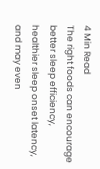4 Min Read
The right foods can encourage better sleep efficiency, healthier sleep onset latency, and may even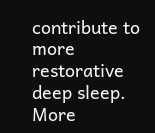contribute to more restorative deep sleep.
More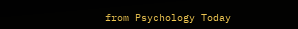from Psychology Today